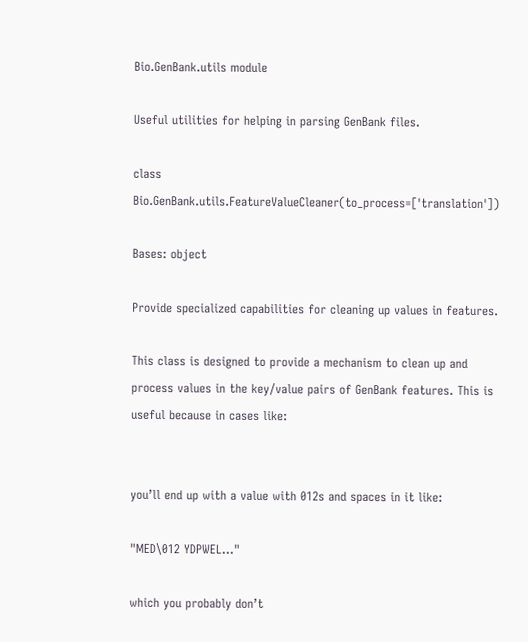Bio.GenBank.utils module

Useful utilities for helping in parsing GenBank files.

class Bio.GenBank.utils.FeatureValueCleaner(to_process=['translation'])

Bases: object

Provide specialized capabilities for cleaning up values in features.

This class is designed to provide a mechanism to clean up and process values in the key/value pairs of GenBank features. This is useful because in cases like:


you’ll end up with a value with 012s and spaces in it like:

"MED\012 YDPWEL..."

which you probably don’t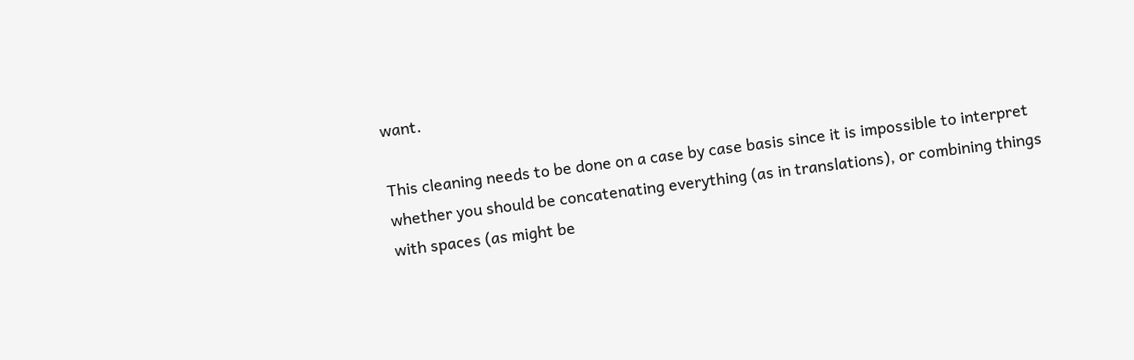want.

This cleaning needs to be done on a case by case basis since it is impossible to interpret whether you should be concatenating everything (as in translations), or combining things with spaces (as might be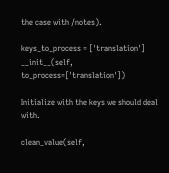the case with /notes).

keys_to_process = ['translation']
__init__(self, to_process=['translation'])

Initialize with the keys we should deal with.

clean_value(self,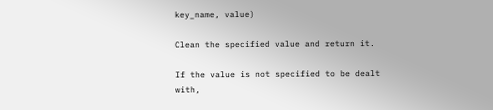key_name, value)

Clean the specified value and return it.

If the value is not specified to be dealt with,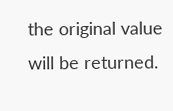the original value will be returned.